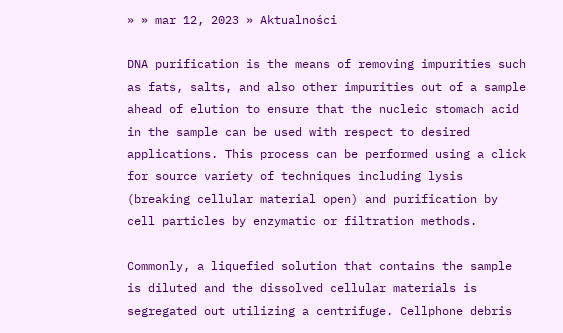» » mar 12, 2023 » Aktualności

DNA purification is the means of removing impurities such as fats, salts, and also other impurities out of a sample ahead of elution to ensure that the nucleic stomach acid in the sample can be used with respect to desired applications. This process can be performed using a click for source variety of techniques including lysis (breaking cellular material open) and purification by cell particles by enzymatic or filtration methods.

Commonly, a liquefied solution that contains the sample is diluted and the dissolved cellular materials is segregated out utilizing a centrifuge. Cellphone debris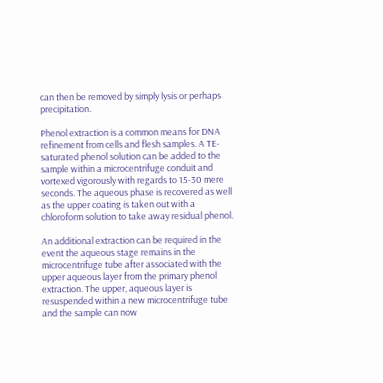can then be removed by simply lysis or perhaps precipitation.

Phenol extraction is a common means for DNA refinement from cells and flesh samples. A TE-saturated phenol solution can be added to the sample within a microcentrifuge conduit and vortexed vigorously with regards to 15-30 mere seconds. The aqueous phase is recovered as well as the upper coating is taken out with a chloroform solution to take away residual phenol.

An additional extraction can be required in the event the aqueous stage remains in the microcentrifuge tube after associated with the upper aqueous layer from the primary phenol extraction. The upper, aqueous layer is resuspended within a new microcentrifuge tube and the sample can now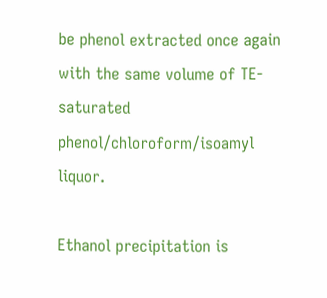be phenol extracted once again with the same volume of TE-saturated phenol/chloroform/isoamyl liquor.

Ethanol precipitation is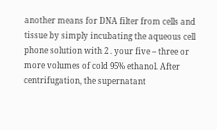another means for DNA filter from cells and tissue by simply incubating the aqueous cell phone solution with 2 . your five – three or more volumes of cold 95% ethanol. After centrifugation, the supernatant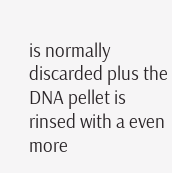is normally discarded plus the DNA pellet is rinsed with a even more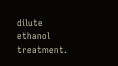dilute ethanol treatment.